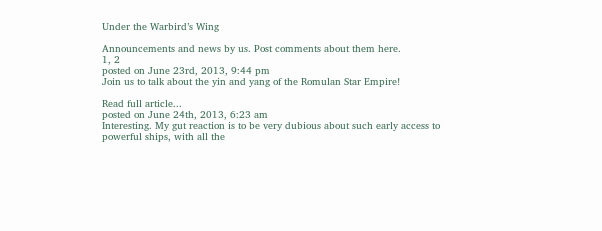Under the Warbird’s Wing

Announcements and news by us. Post comments about them here.
1, 2
posted on June 23rd, 2013, 9:44 pm
Join us to talk about the yin and yang of the Romulan Star Empire!

Read full article...
posted on June 24th, 2013, 6:23 am
Interesting. My gut reaction is to be very dubious about such early access to powerful ships, with all the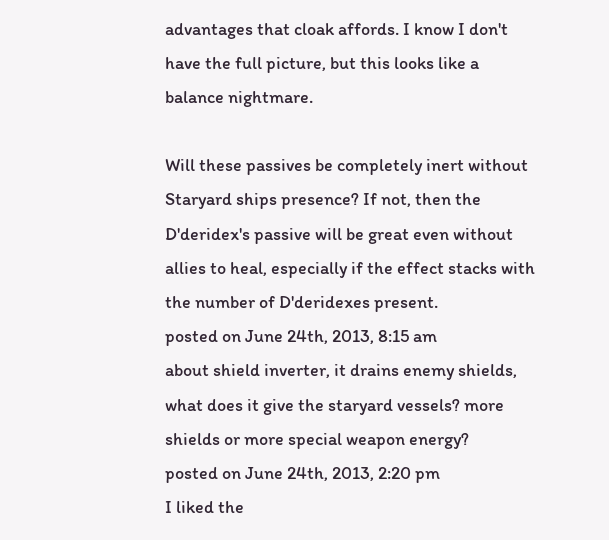advantages that cloak affords. I know I don't have the full picture, but this looks like a balance nightmare.

Will these passives be completely inert without Staryard ships presence? If not, then the D'deridex's passive will be great even without allies to heal, especially if the effect stacks with the number of D'deridexes present.
posted on June 24th, 2013, 8:15 am
about shield inverter, it drains enemy shields, what does it give the staryard vessels? more shields or more special weapon energy?
posted on June 24th, 2013, 2:20 pm
I liked the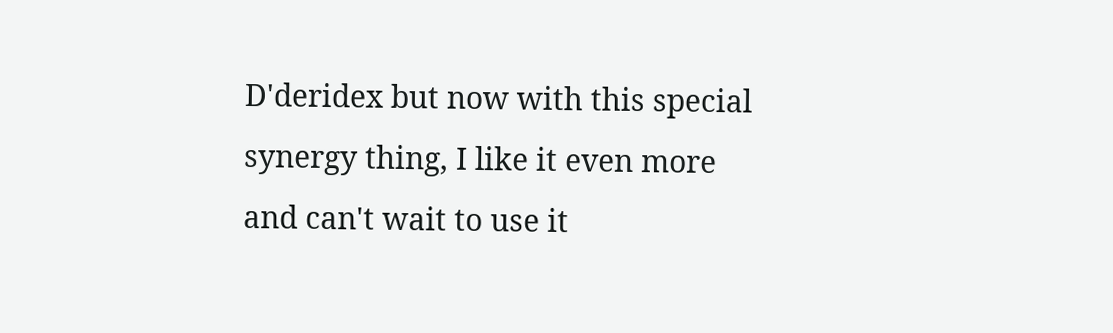D'deridex but now with this special synergy thing, I like it even more and can't wait to use it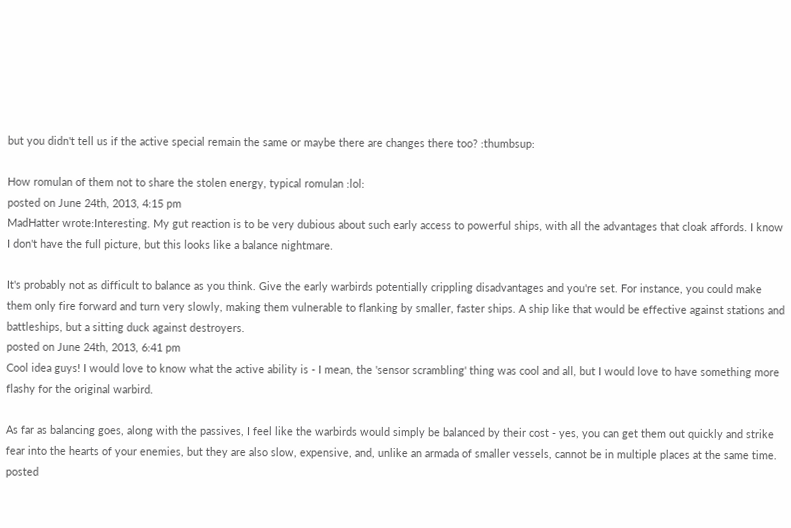but you didn't tell us if the active special remain the same or maybe there are changes there too? :thumbsup:

How romulan of them not to share the stolen energy, typical romulan :lol:
posted on June 24th, 2013, 4:15 pm
MadHatter wrote:Interesting. My gut reaction is to be very dubious about such early access to powerful ships, with all the advantages that cloak affords. I know I don't have the full picture, but this looks like a balance nightmare.

It's probably not as difficult to balance as you think. Give the early warbirds potentially crippling disadvantages and you're set. For instance, you could make them only fire forward and turn very slowly, making them vulnerable to flanking by smaller, faster ships. A ship like that would be effective against stations and battleships, but a sitting duck against destroyers.
posted on June 24th, 2013, 6:41 pm
Cool idea guys! I would love to know what the active ability is - I mean, the 'sensor scrambling' thing was cool and all, but I would love to have something more flashy for the original warbird.

As far as balancing goes, along with the passives, I feel like the warbirds would simply be balanced by their cost - yes, you can get them out quickly and strike fear into the hearts of your enemies, but they are also slow, expensive, and, unlike an armada of smaller vessels, cannot be in multiple places at the same time.
posted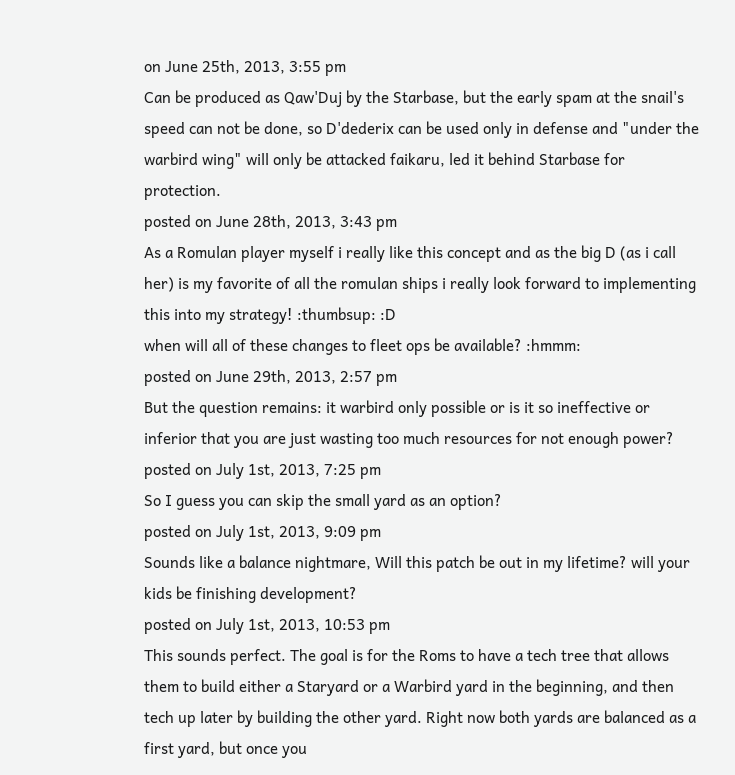on June 25th, 2013, 3:55 pm
Can be produced as Qaw'Duj by the Starbase, but the early spam at the snail's speed can not be done, so D'dederix can be used only in defense and "under the warbird wing" will only be attacked faikaru, led it behind Starbase for protection.
posted on June 28th, 2013, 3:43 pm
As a Romulan player myself i really like this concept and as the big D (as i call her) is my favorite of all the romulan ships i really look forward to implementing this into my strategy! :thumbsup: :D
when will all of these changes to fleet ops be available? :hmmm:
posted on June 29th, 2013, 2:57 pm
But the question remains: it warbird only possible or is it so ineffective or inferior that you are just wasting too much resources for not enough power?
posted on July 1st, 2013, 7:25 pm
So I guess you can skip the small yard as an option?
posted on July 1st, 2013, 9:09 pm
Sounds like a balance nightmare, Will this patch be out in my lifetime? will your kids be finishing development?
posted on July 1st, 2013, 10:53 pm
This sounds perfect. The goal is for the Roms to have a tech tree that allows them to build either a Staryard or a Warbird yard in the beginning, and then tech up later by building the other yard. Right now both yards are balanced as a first yard, but once you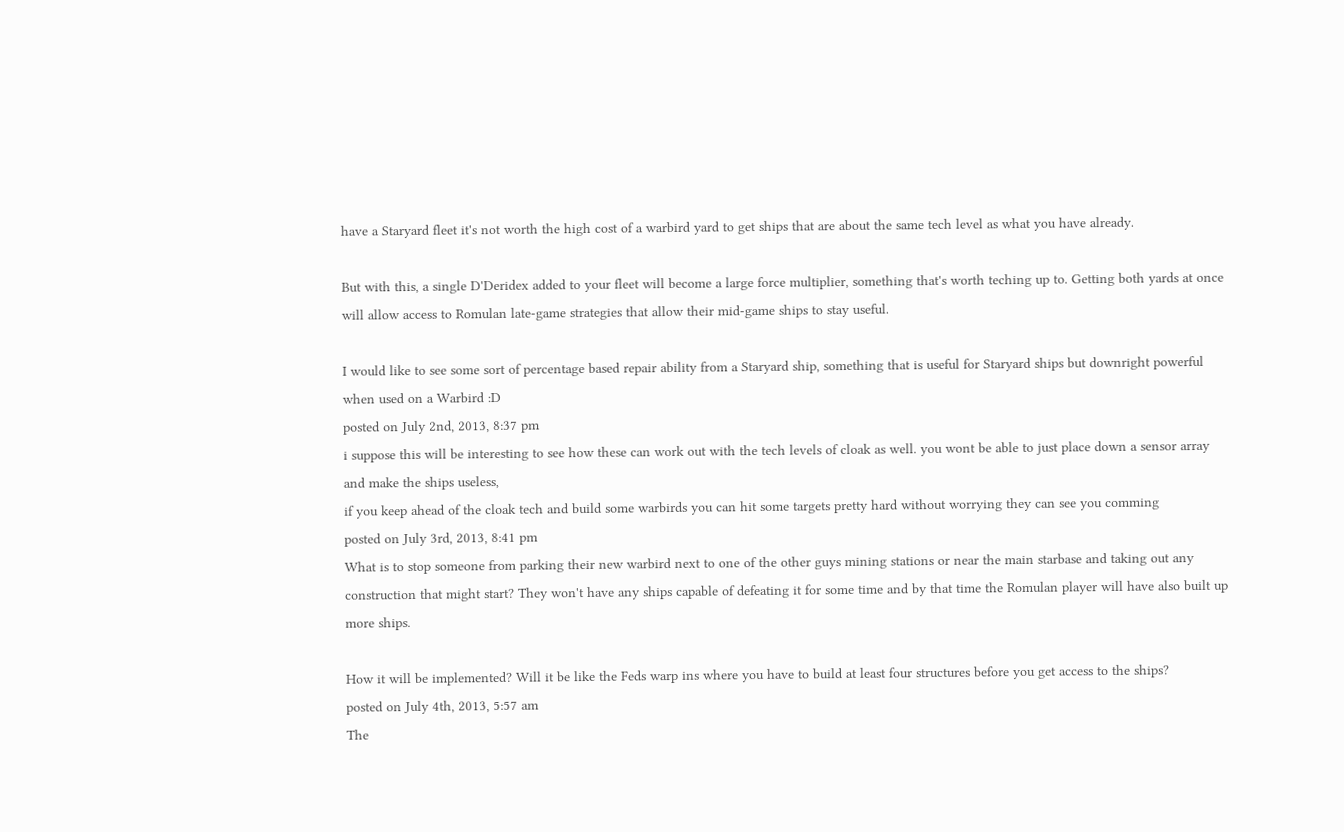have a Staryard fleet it's not worth the high cost of a warbird yard to get ships that are about the same tech level as what you have already.

But with this, a single D'Deridex added to your fleet will become a large force multiplier, something that's worth teching up to. Getting both yards at once will allow access to Romulan late-game strategies that allow their mid-game ships to stay useful.

I would like to see some sort of percentage based repair ability from a Staryard ship, something that is useful for Staryard ships but downright powerful when used on a Warbird :D
posted on July 2nd, 2013, 8:37 pm
i suppose this will be interesting to see how these can work out with the tech levels of cloak as well. you wont be able to just place down a sensor array and make the ships useless,
if you keep ahead of the cloak tech and build some warbirds you can hit some targets pretty hard without worrying they can see you comming
posted on July 3rd, 2013, 8:41 pm
What is to stop someone from parking their new warbird next to one of the other guys mining stations or near the main starbase and taking out any construction that might start? They won't have any ships capable of defeating it for some time and by that time the Romulan player will have also built up more ships.

How it will be implemented? Will it be like the Feds warp ins where you have to build at least four structures before you get access to the ships?
posted on July 4th, 2013, 5:57 am
The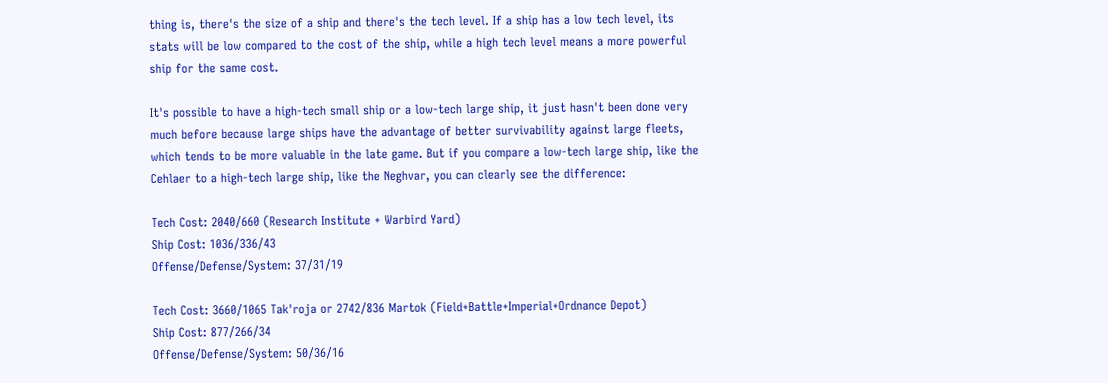thing is, there's the size of a ship and there's the tech level. If a ship has a low tech level, its stats will be low compared to the cost of the ship, while a high tech level means a more powerful ship for the same cost.

It's possible to have a high-tech small ship or a low-tech large ship, it just hasn't been done very much before because large ships have the advantage of better survivability against large fleets, which tends to be more valuable in the late game. But if you compare a low-tech large ship, like the Cehlaer to a high-tech large ship, like the Neghvar, you can clearly see the difference:

Tech Cost: 2040/660 (Research Institute + Warbird Yard)
Ship Cost: 1036/336/43
Offense/Defense/System: 37/31/19

Tech Cost: 3660/1065 Tak'roja or 2742/836 Martok (Field+Battle+Imperial+Ordnance Depot)
Ship Cost: 877/266/34
Offense/Defense/System: 50/36/16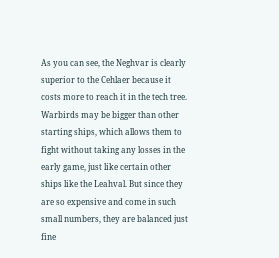As you can see, the Neghvar is clearly superior to the Cehlaer because it costs more to reach it in the tech tree. Warbirds may be bigger than other starting ships, which allows them to fight without taking any losses in the early game, just like certain other ships like the Leahval. But since they are so expensive and come in such small numbers, they are balanced just fine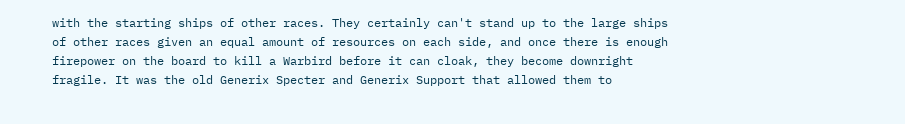with the starting ships of other races. They certainly can't stand up to the large ships of other races given an equal amount of resources on each side, and once there is enough firepower on the board to kill a Warbird before it can cloak, they become downright fragile. It was the old Generix Specter and Generix Support that allowed them to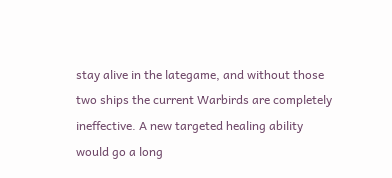stay alive in the lategame, and without those two ships the current Warbirds are completely ineffective. A new targeted healing ability would go a long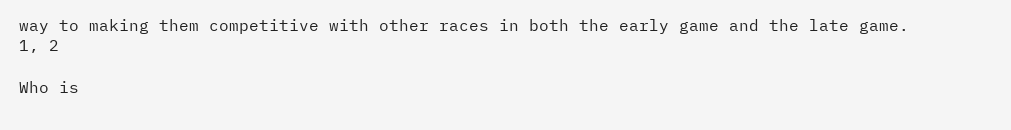way to making them competitive with other races in both the early game and the late game.
1, 2

Who is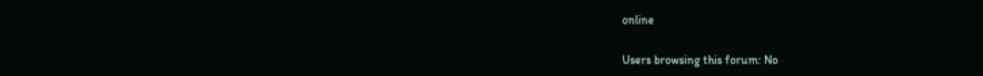online

Users browsing this forum: No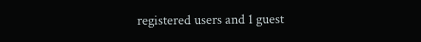registered users and 1 guest